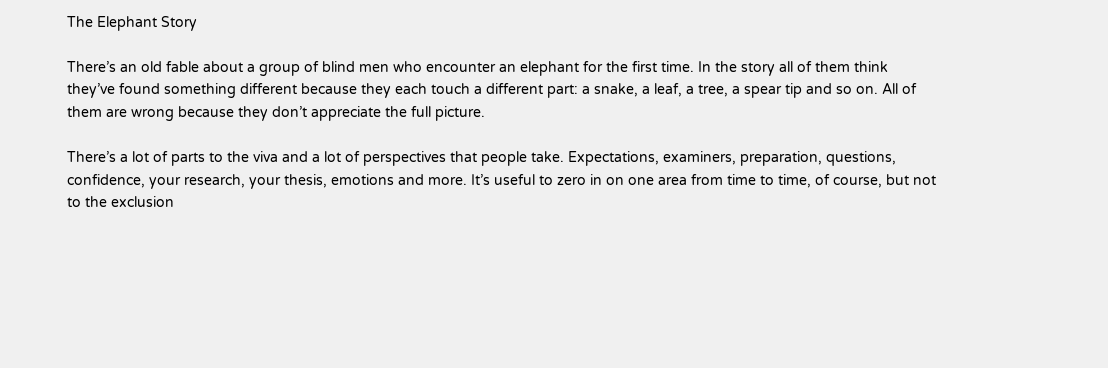The Elephant Story

There’s an old fable about a group of blind men who encounter an elephant for the first time. In the story all of them think they’ve found something different because they each touch a different part: a snake, a leaf, a tree, a spear tip and so on. All of them are wrong because they don’t appreciate the full picture.

There’s a lot of parts to the viva and a lot of perspectives that people take. Expectations, examiners, preparation, questions, confidence, your research, your thesis, emotions and more. It’s useful to zero in on one area from time to time, of course, but not to the exclusion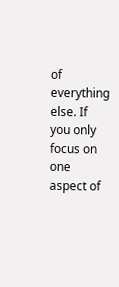of everything else. If you only focus on one aspect of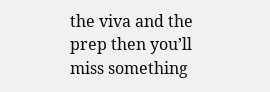the viva and the prep then you’ll miss something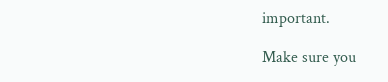important.

Make sure you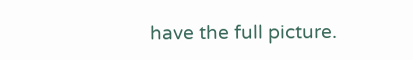have the full picture.